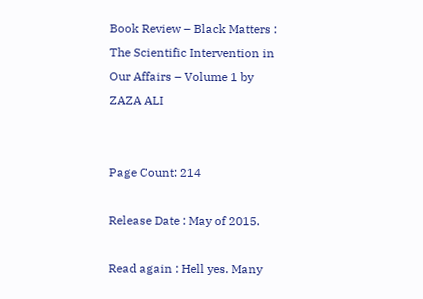Book Review – Black Matters : The Scientific Intervention in Our Affairs – Volume 1 by ZAZA ALI


Page Count: 214

Release Date : May of 2015.

Read again : Hell yes. Many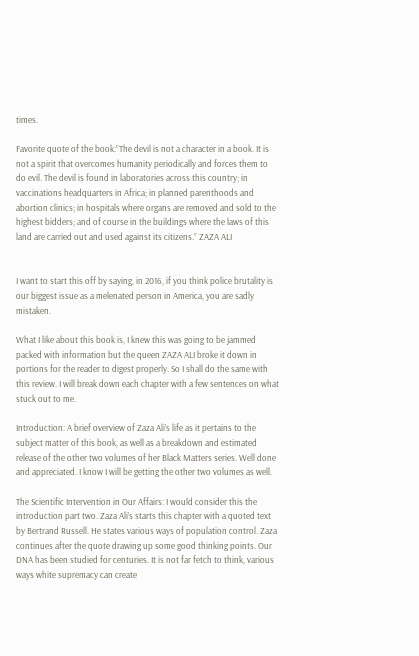times.

Favorite quote of the book:”The devil is not a character in a book. It is not a spirit that overcomes humanity periodically and forces them to do evil. The devil is found in laboratories across this country; in vaccinations headquarters in Africa; in planned parenthoods and abortion clinics; in hospitals where organs are removed and sold to the highest bidders; and of course in the buildings where the laws of this land are carried out and used against its citizens.” ZAZA ALI


I want to start this off by saying, in 2016, if you think police brutality is our biggest issue as a melenated person in America, you are sadly mistaken.

What I like about this book is, I knew this was going to be jammed packed with information but the queen ZAZA ALI broke it down in portions for the reader to digest properly. So I shall do the same with this review. I will break down each chapter with a few sentences on what stuck out to me.

Introduction: A brief overview of Zaza Ali’s life as it pertains to the subject matter of this book, as well as a breakdown and estimated release of the other two volumes of her Black Matters series. Well done and appreciated. I know I will be getting the other two volumes as well.

The Scientific Intervention in Our Affairs: I would consider this the introduction part two. Zaza Ali’s starts this chapter with a quoted text by Bertrand Russell. He states various ways of population control. Zaza continues after the quote drawing up some good thinking points. Our DNA has been studied for centuries. It is not far fetch to think, various ways white supremacy can create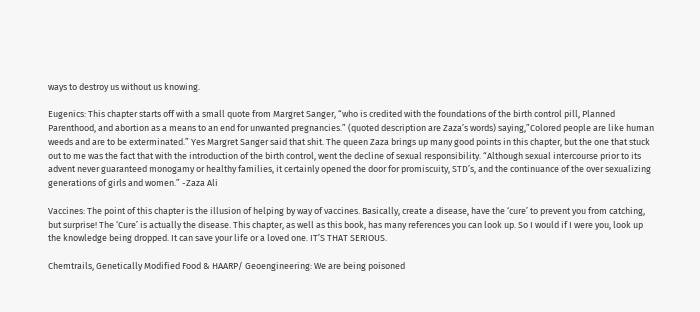ways to destroy us without us knowing.

Eugenics: This chapter starts off with a small quote from Margret Sanger, “who is credited with the foundations of the birth control pill, Planned Parenthood, and abortion as a means to an end for unwanted pregnancies.” (quoted description are Zaza’s words) saying,”Colored people are like human weeds and are to be exterminated.” Yes Margret Sanger said that shit. The queen Zaza brings up many good points in this chapter, but the one that stuck out to me was the fact that with the introduction of the birth control, went the decline of sexual responsibility. “Although sexual intercourse prior to its advent never guaranteed monogamy or healthy families, it certainly opened the door for promiscuity, STD’s, and the continuance of the over sexualizing generations of girls and women.” -Zaza Ali

Vaccines: The point of this chapter is the illusion of helping by way of vaccines. Basically, create a disease, have the ‘cure’ to prevent you from catching, but surprise! The ‘Cure’ is actually the disease. This chapter, as well as this book, has many references you can look up. So I would if I were you, look up the knowledge being dropped. It can save your life or a loved one. IT’S THAT SERIOUS.

Chemtrails, Genetically Modified Food & HAARP/ Geoengineering: We are being poisoned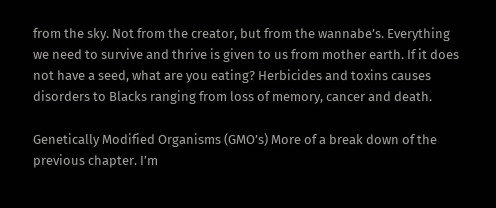from the sky. Not from the creator, but from the wannabe’s. Everything we need to survive and thrive is given to us from mother earth. If it does not have a seed, what are you eating? Herbicides and toxins causes disorders to Blacks ranging from loss of memory, cancer and death.

Genetically Modified Organisms (GMO’s) More of a break down of the previous chapter. I’m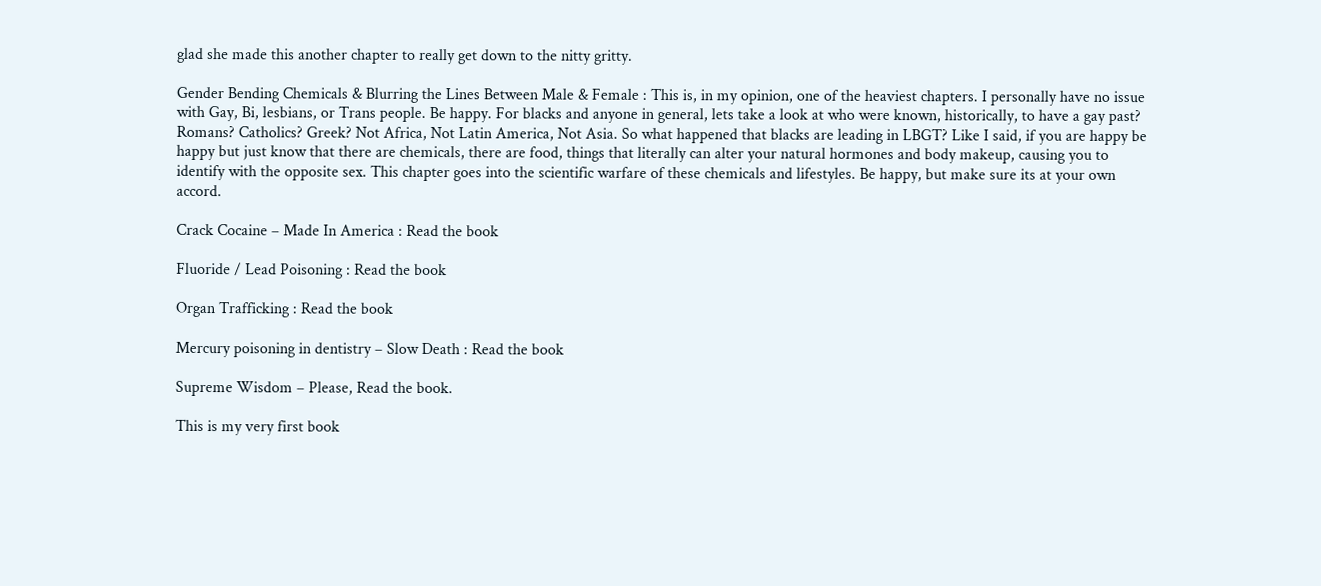glad she made this another chapter to really get down to the nitty gritty.

Gender Bending Chemicals & Blurring the Lines Between Male & Female : This is, in my opinion, one of the heaviest chapters. I personally have no issue with Gay, Bi, lesbians, or Trans people. Be happy. For blacks and anyone in general, lets take a look at who were known, historically, to have a gay past? Romans? Catholics? Greek? Not Africa, Not Latin America, Not Asia. So what happened that blacks are leading in LBGT? Like I said, if you are happy be happy but just know that there are chemicals, there are food, things that literally can alter your natural hormones and body makeup, causing you to identify with the opposite sex. This chapter goes into the scientific warfare of these chemicals and lifestyles. Be happy, but make sure its at your own accord.

Crack Cocaine – Made In America : Read the book

Fluoride / Lead Poisoning : Read the book

Organ Trafficking : Read the book

Mercury poisoning in dentistry – Slow Death : Read the book

Supreme Wisdom – Please, Read the book.

This is my very first book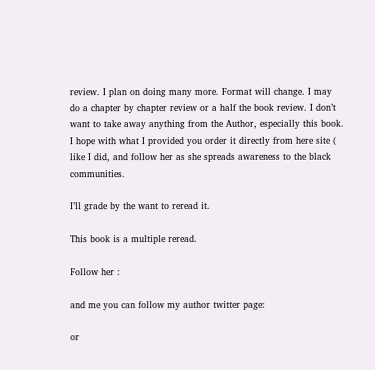review. I plan on doing many more. Format will change. I may do a chapter by chapter review or a half the book review. I don’t want to take away anything from the Author, especially this book. I hope with what I provided you order it directly from here site ( like I did, and follow her as she spreads awareness to the black communities.

I’ll grade by the want to reread it.

This book is a multiple reread.

Follow her :

and me you can follow my author twitter page:

or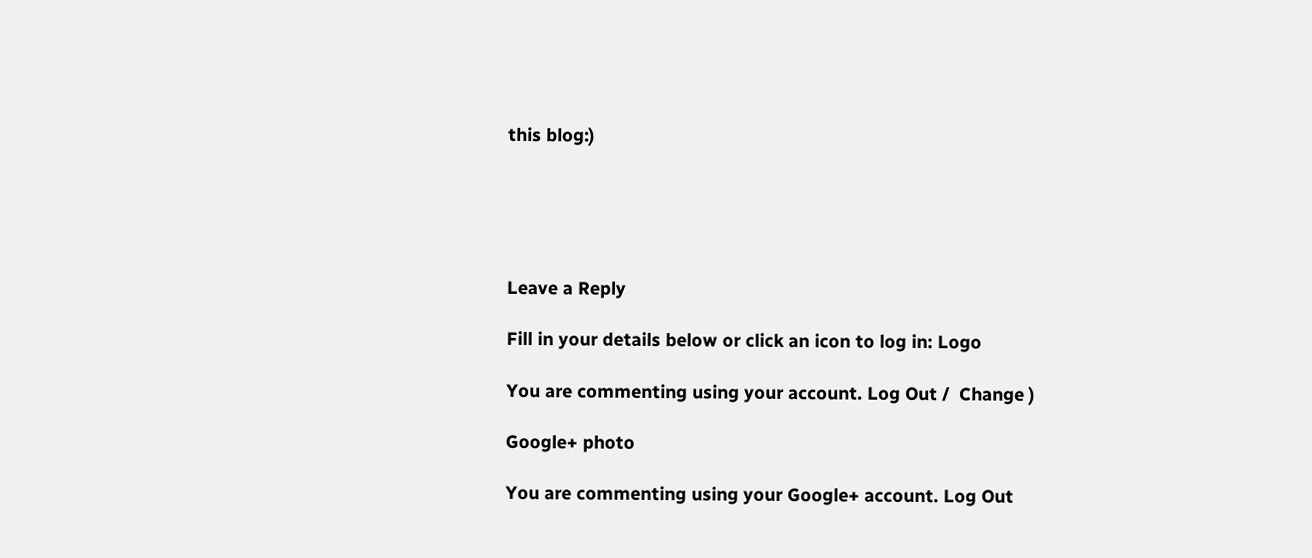this blog:)





Leave a Reply

Fill in your details below or click an icon to log in: Logo

You are commenting using your account. Log Out /  Change )

Google+ photo

You are commenting using your Google+ account. Log Out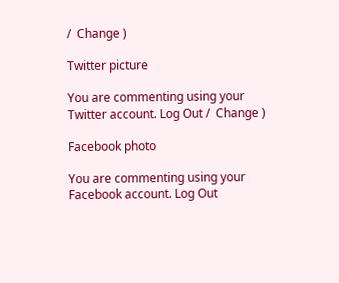/  Change )

Twitter picture

You are commenting using your Twitter account. Log Out /  Change )

Facebook photo

You are commenting using your Facebook account. Log Out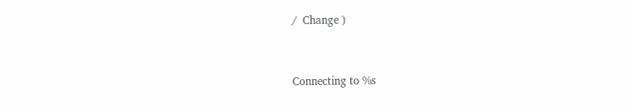/  Change )


Connecting to %s